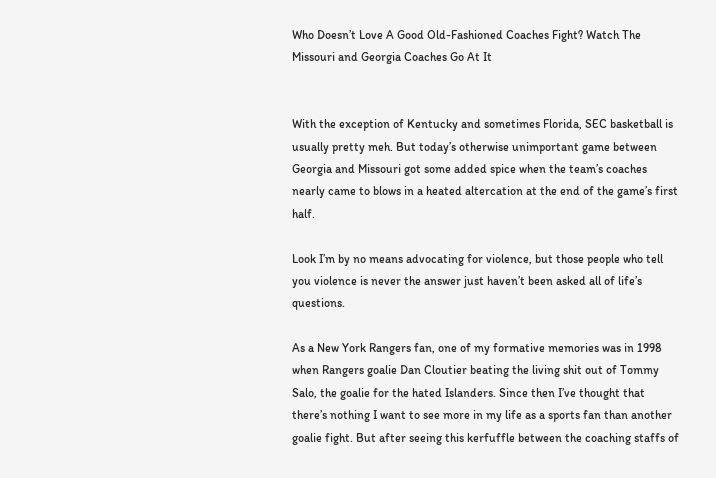Who Doesn’t Love A Good Old-Fashioned Coaches Fight? Watch The Missouri and Georgia Coaches Go At It


With the exception of Kentucky and sometimes Florida, SEC basketball is usually pretty meh. But today’s otherwise unimportant game between Georgia and Missouri got some added spice when the team’s coaches nearly came to blows in a heated altercation at the end of the game’s first half.

Look I’m by no means advocating for violence, but those people who tell you violence is never the answer just haven’t been asked all of life’s questions.

As a New York Rangers fan, one of my formative memories was in 1998 when Rangers goalie Dan Cloutier beating the living shit out of Tommy Salo, the goalie for the hated Islanders. Since then I’ve thought that there’s nothing I want to see more in my life as a sports fan than another goalie fight. But after seeing this kerfuffle between the coaching staffs of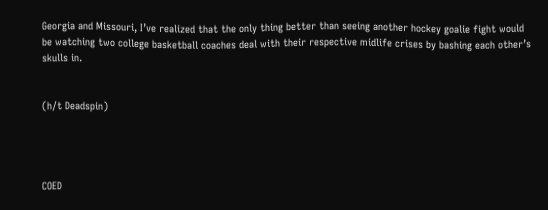Georgia and Missouri, I’ve realized that the only thing better than seeing another hockey goalie fight would be watching two college basketball coaches deal with their respective midlife crises by bashing each other’s skulls in.


(h/t Deadspin)




COED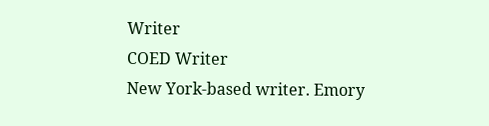Writer
COED Writer
New York-based writer. Emory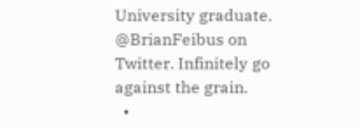University graduate. @BrianFeibus on Twitter. Infinitely go against the grain.
  •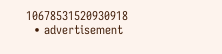10678531520930918
  • advertisement